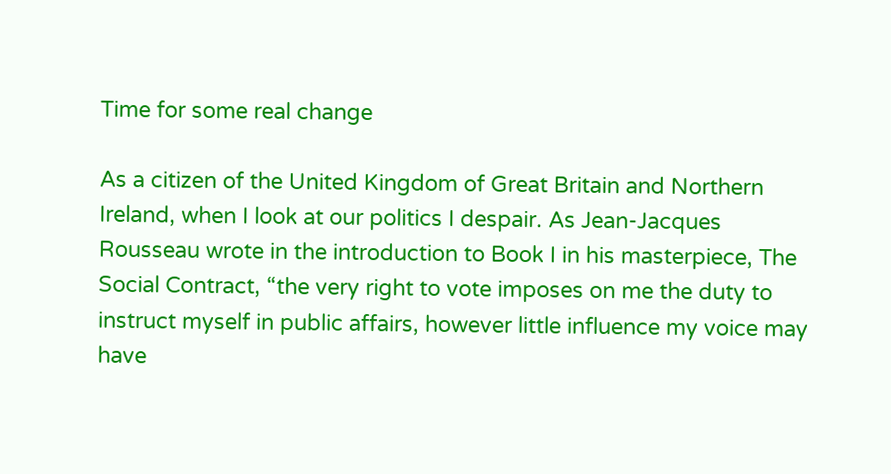Time for some real change

As a citizen of the United Kingdom of Great Britain and Northern Ireland, when I look at our politics I despair. As Jean-Jacques Rousseau wrote in the introduction to Book I in his masterpiece, The Social Contract, “the very right to vote imposes on me the duty to instruct myself in public affairs, however little influence my voice may have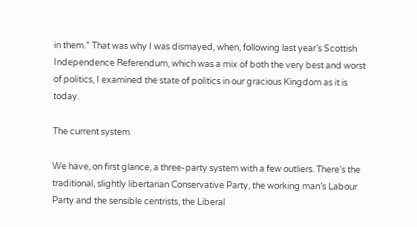in them.” That was why I was dismayed, when, following last year’s Scottish Independence Referendum, which was a mix of both the very best and worst of politics, I examined the state of politics in our gracious Kingdom as it is today.

The current system

We have, on first glance, a three-party system with a few outliers. There’s the traditional, slightly libertarian Conservative Party, the working man’s Labour Party and the sensible centrists, the Liberal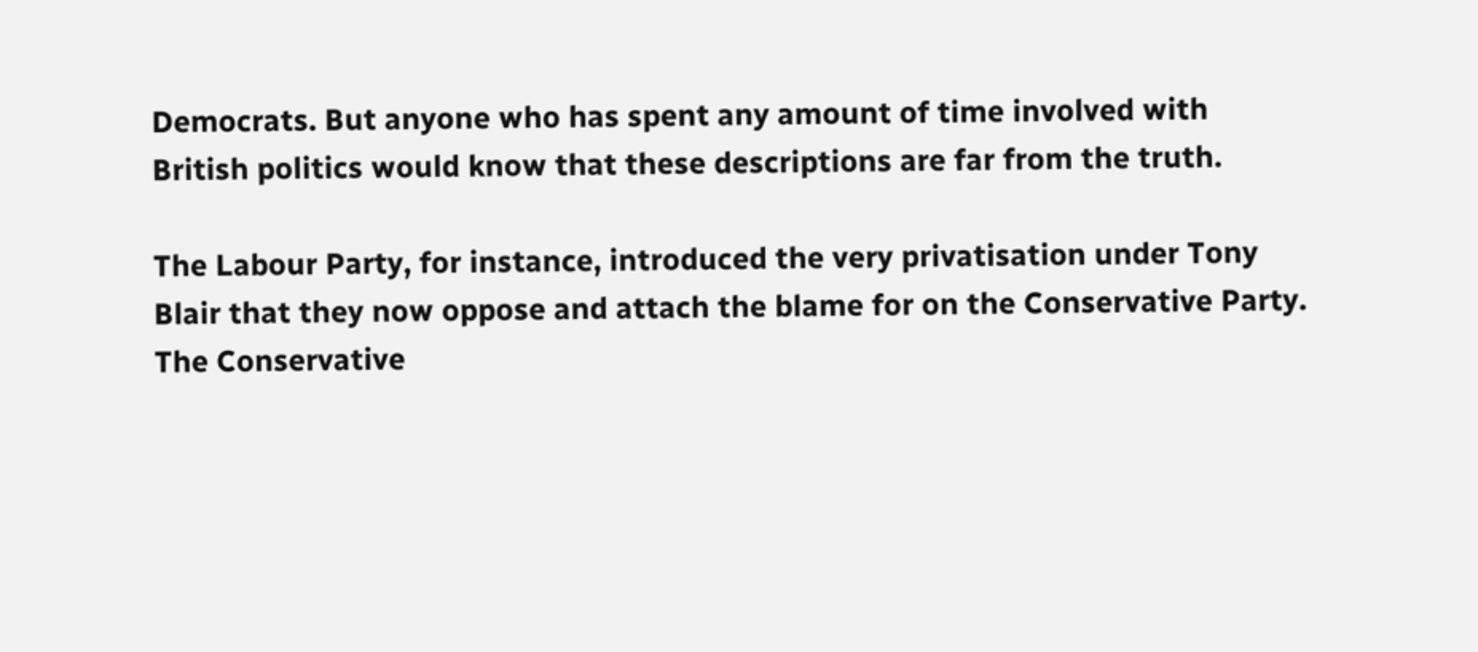Democrats. But anyone who has spent any amount of time involved with British politics would know that these descriptions are far from the truth.

The Labour Party, for instance, introduced the very privatisation under Tony Blair that they now oppose and attach the blame for on the Conservative Party. The Conservative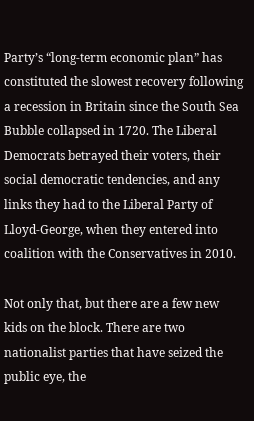Party’s “long-term economic plan” has constituted the slowest recovery following a recession in Britain since the South Sea Bubble collapsed in 1720. The Liberal Democrats betrayed their voters, their social democratic tendencies, and any links they had to the Liberal Party of Lloyd-George, when they entered into coalition with the Conservatives in 2010.

Not only that, but there are a few new kids on the block. There are two nationalist parties that have seized the public eye, the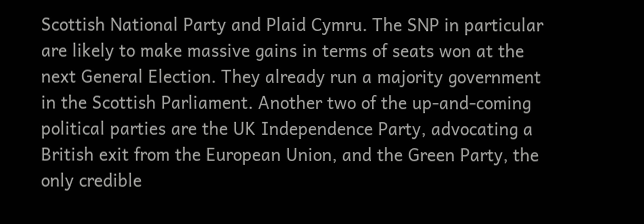Scottish National Party and Plaid Cymru. The SNP in particular are likely to make massive gains in terms of seats won at the next General Election. They already run a majority government in the Scottish Parliament. Another two of the up-and-coming political parties are the UK Independence Party, advocating a British exit from the European Union, and the Green Party, the only credible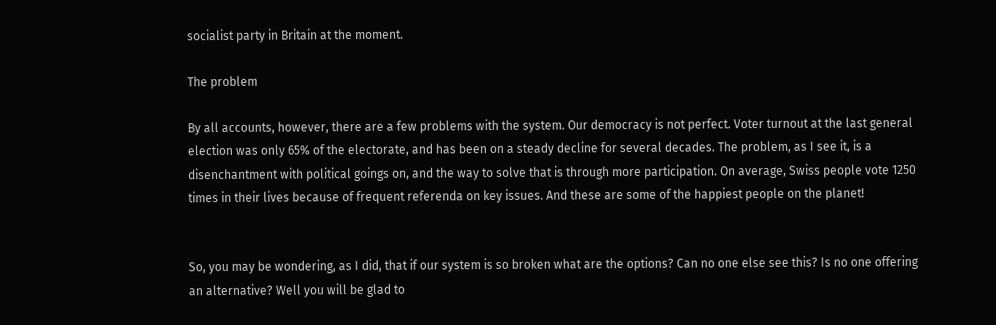socialist party in Britain at the moment.

The problem

By all accounts, however, there are a few problems with the system. Our democracy is not perfect. Voter turnout at the last general election was only 65% of the electorate, and has been on a steady decline for several decades. The problem, as I see it, is a disenchantment with political goings on, and the way to solve that is through more participation. On average, Swiss people vote 1250 times in their lives because of frequent referenda on key issues. And these are some of the happiest people on the planet!


So, you may be wondering, as I did, that if our system is so broken what are the options? Can no one else see this? Is no one offering an alternative? Well you will be glad to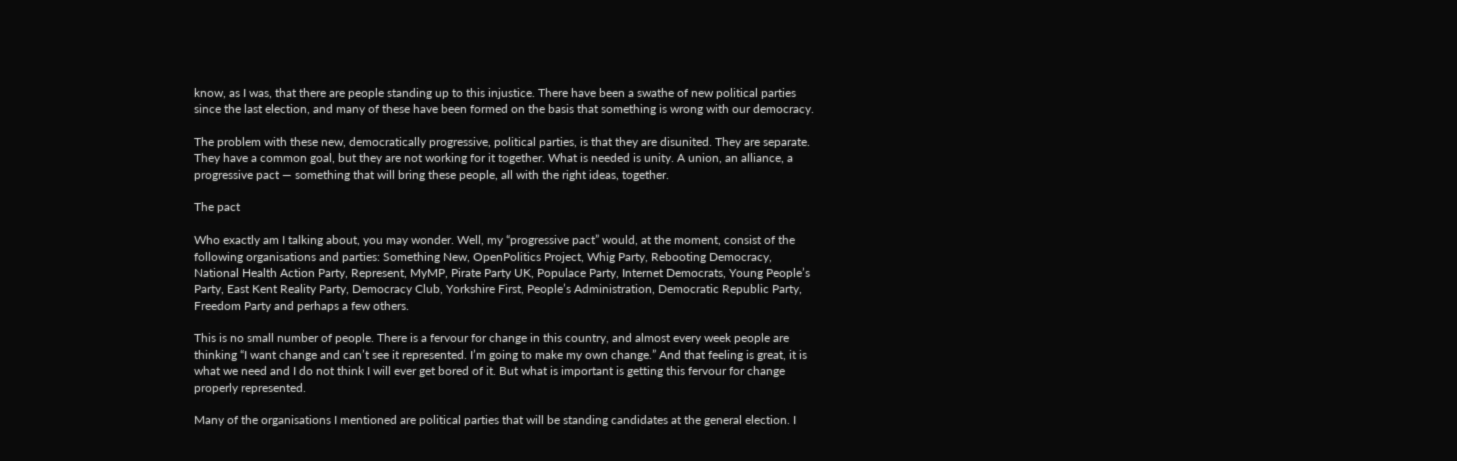know, as I was, that there are people standing up to this injustice. There have been a swathe of new political parties since the last election, and many of these have been formed on the basis that something is wrong with our democracy.

The problem with these new, democratically progressive, political parties, is that they are disunited. They are separate. They have a common goal, but they are not working for it together. What is needed is unity. A union, an alliance, a progressive pact — something that will bring these people, all with the right ideas, together.

The pact

Who exactly am I talking about, you may wonder. Well, my “progressive pact” would, at the moment, consist of the following organisations and parties: Something New, OpenPolitics Project, Whig Party, Rebooting Democracy, National Health Action Party, Represent, MyMP, Pirate Party UK, Populace Party, Internet Democrats, Young People’s Party, East Kent Reality Party, Democracy Club, Yorkshire First, People’s Administration, Democratic Republic Party, Freedom Party and perhaps a few others.

This is no small number of people. There is a fervour for change in this country, and almost every week people are thinking “I want change and can’t see it represented. I’m going to make my own change.” And that feeling is great, it is what we need and I do not think I will ever get bored of it. But what is important is getting this fervour for change properly represented.

Many of the organisations I mentioned are political parties that will be standing candidates at the general election. I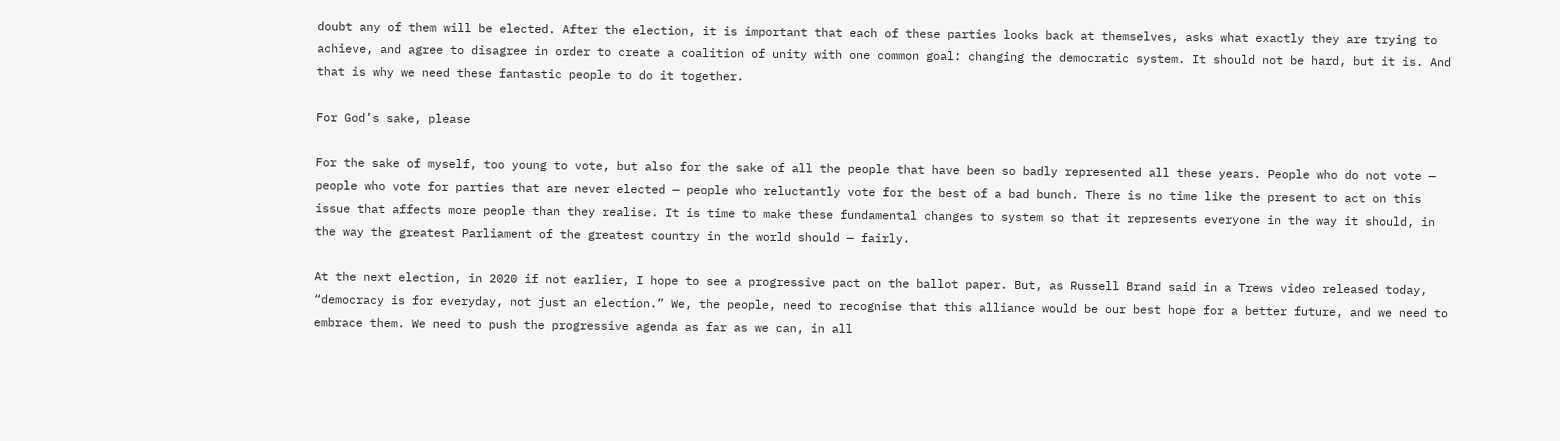doubt any of them will be elected. After the election, it is important that each of these parties looks back at themselves, asks what exactly they are trying to achieve, and agree to disagree in order to create a coalition of unity with one common goal: changing the democratic system. It should not be hard, but it is. And that is why we need these fantastic people to do it together.

For God’s sake, please

For the sake of myself, too young to vote, but also for the sake of all the people that have been so badly represented all these years. People who do not vote — people who vote for parties that are never elected — people who reluctantly vote for the best of a bad bunch. There is no time like the present to act on this issue that affects more people than they realise. It is time to make these fundamental changes to system so that it represents everyone in the way it should, in the way the greatest Parliament of the greatest country in the world should — fairly.

At the next election, in 2020 if not earlier, I hope to see a progressive pact on the ballot paper. But, as Russell Brand said in a Trews video released today, “democracy is for everyday, not just an election.” We, the people, need to recognise that this alliance would be our best hope for a better future, and we need to embrace them. We need to push the progressive agenda as far as we can, in all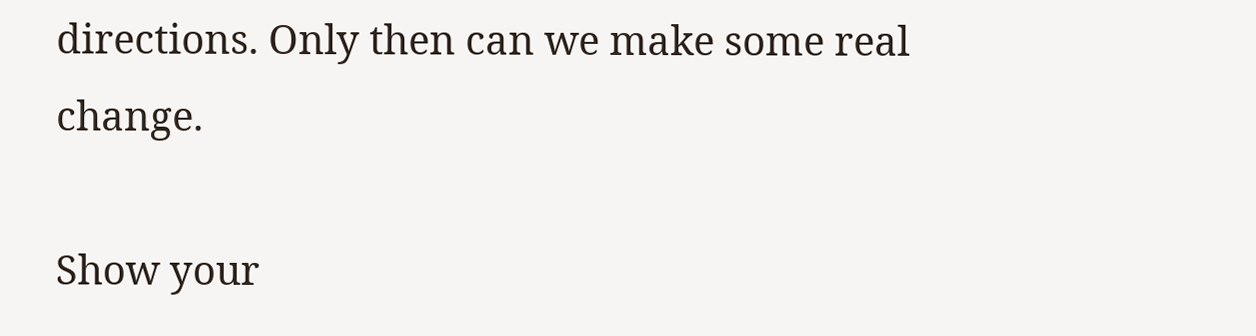directions. Only then can we make some real change.

Show your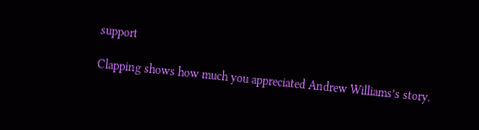support

Clapping shows how much you appreciated Andrew Williams’s story.